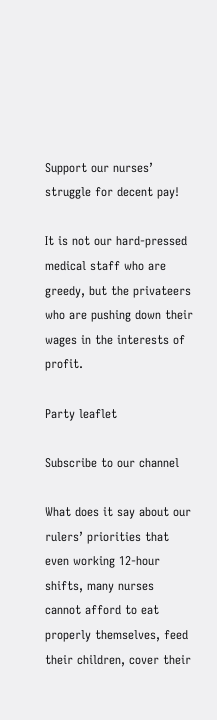Support our nurses’ struggle for decent pay!

It is not our hard-pressed medical staff who are greedy, but the privateers who are pushing down their wages in the interests of profit.

Party leaflet

Subscribe to our channel

What does it say about our rulers’ priorities that even working 12-hour shifts, many nurses cannot afford to eat properly themselves, feed their children, cover their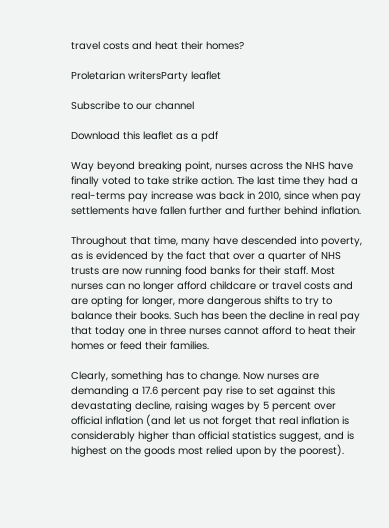travel costs and heat their homes?

Proletarian writersParty leaflet

Subscribe to our channel

Download this leaflet as a pdf

Way beyond breaking point, nurses across the NHS have finally voted to take strike action. The last time they had a real-terms pay increase was back in 2010, since when pay settlements have fallen further and further behind inflation.

Throughout that time, many have descended into poverty, as is evidenced by the fact that over a quarter of NHS trusts are now running food banks for their staff. Most nurses can no longer afford childcare or travel costs and are opting for longer, more dangerous shifts to try to balance their books. Such has been the decline in real pay that today one in three nurses cannot afford to heat their homes or feed their families.

Clearly, something has to change. Now nurses are demanding a 17.6 percent pay rise to set against this devastating decline, raising wages by 5 percent over official inflation (and let us not forget that real inflation is considerably higher than official statistics suggest, and is highest on the goods most relied upon by the poorest).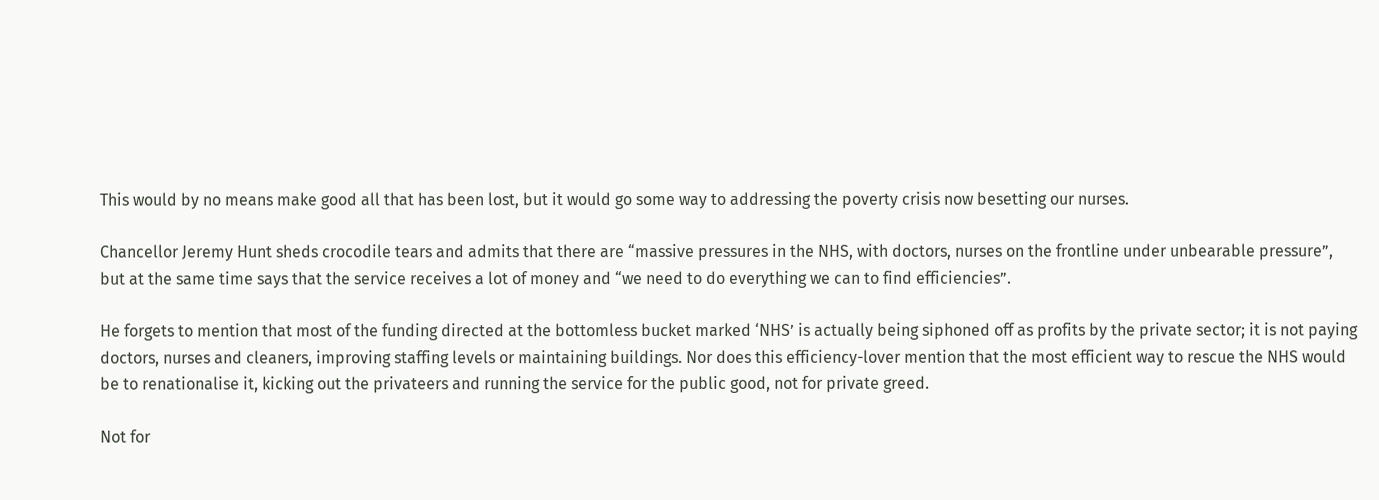This would by no means make good all that has been lost, but it would go some way to addressing the poverty crisis now besetting our nurses.

Chancellor Jeremy Hunt sheds crocodile tears and admits that there are “massive pressures in the NHS, with doctors, nurses on the frontline under unbearable pressure”, but at the same time says that the service receives a lot of money and “we need to do everything we can to find efficiencies”.

He forgets to mention that most of the funding directed at the bottomless bucket marked ‘NHS’ is actually being siphoned off as profits by the private sector; it is not paying doctors, nurses and cleaners, improving staffing levels or maintaining buildings. Nor does this efficiency-lover mention that the most efficient way to rescue the NHS would be to renationalise it, kicking out the privateers and running the service for the public good, not for private greed.

Not for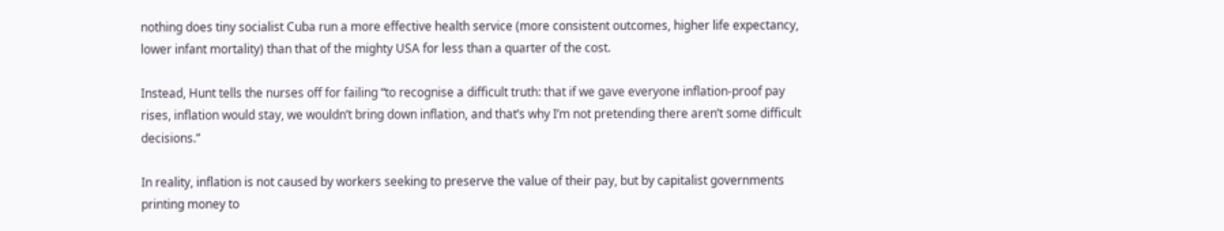nothing does tiny socialist Cuba run a more effective health service (more consistent outcomes, higher life expectancy, lower infant mortality) than that of the mighty USA for less than a quarter of the cost.

Instead, Hunt tells the nurses off for failing “to recognise a difficult truth: that if we gave everyone inflation-proof pay rises, inflation would stay, we wouldn’t bring down inflation, and that’s why I’m not pretending there aren’t some difficult decisions.”

In reality, inflation is not caused by workers seeking to preserve the value of their pay, but by capitalist governments printing money to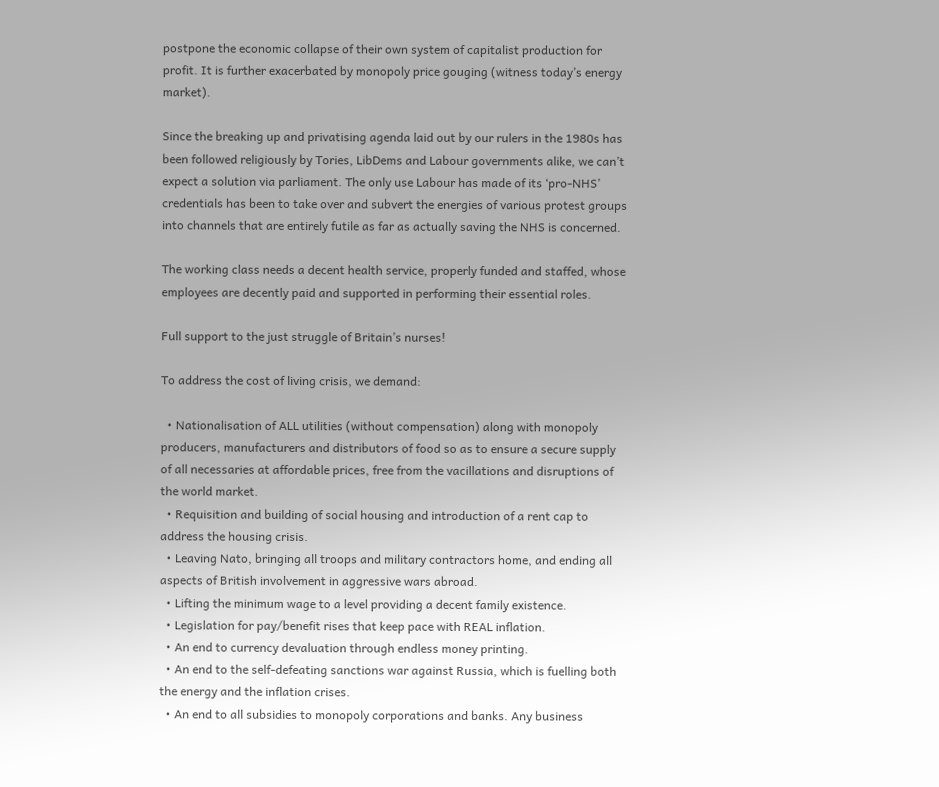postpone the economic collapse of their own system of capitalist production for profit. It is further exacerbated by monopoly price gouging (witness today’s energy market).

Since the breaking up and privatising agenda laid out by our rulers in the 1980s has been followed religiously by Tories, LibDems and Labour governments alike, we can’t expect a solution via parliament. The only use Labour has made of its ‘pro-NHS’ credentials has been to take over and subvert the energies of various protest groups into channels that are entirely futile as far as actually saving the NHS is concerned.

The working class needs a decent health service, properly funded and staffed, whose employees are decently paid and supported in performing their essential roles.

Full support to the just struggle of Britain’s nurses!

To address the cost of living crisis, we demand:

  • Nationalisation of ALL utilities (without compensation) along with monopoly producers, manufacturers and distributors of food so as to ensure a secure supply of all necessaries at affordable prices, free from the vacillations and disruptions of the world market.
  • Requisition and building of social housing and introduction of a rent cap to address the housing crisis.
  • Leaving Nato, bringing all troops and military contractors home, and ending all aspects of British involvement in aggressive wars abroad.
  • Lifting the minimum wage to a level providing a decent family existence.
  • Legislation for pay/benefit rises that keep pace with REAL inflation.
  • An end to currency devaluation through endless money printing.
  • An end to the self-defeating sanctions war against Russia, which is fuelling both the energy and the inflation crises.
  • An end to all subsidies to monopoly corporations and banks. Any business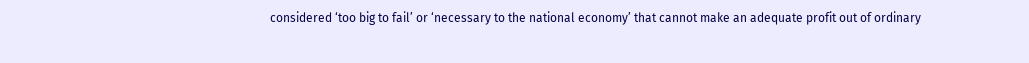considered ‘too big to fail’ or ‘necessary to the national economy’ that cannot make an adequate profit out of ordinary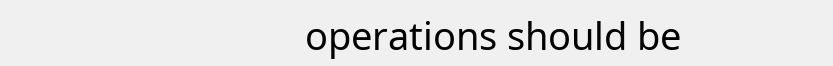operations should be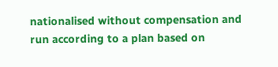nationalised without compensation and run according to a plan based on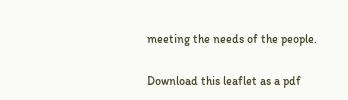meeting the needs of the people.

Download this leaflet as a pdf